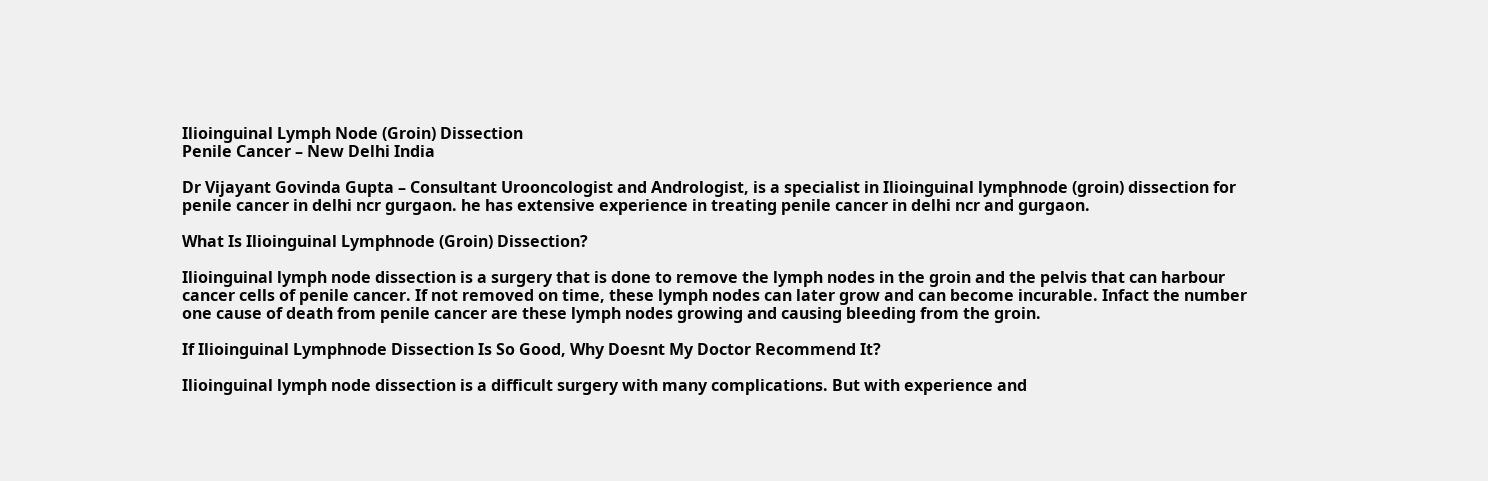Ilioinguinal Lymph Node (Groin) Dissection
Penile Cancer – New Delhi India

Dr Vijayant Govinda Gupta – Consultant Urooncologist and Andrologist, is a specialist in Ilioinguinal lymphnode (groin) dissection for penile cancer in delhi ncr gurgaon. he has extensive experience in treating penile cancer in delhi ncr and gurgaon.

What Is Ilioinguinal Lymphnode (Groin) Dissection?

Ilioinguinal lymph node dissection is a surgery that is done to remove the lymph nodes in the groin and the pelvis that can harbour cancer cells of penile cancer. If not removed on time, these lymph nodes can later grow and can become incurable. Infact the number one cause of death from penile cancer are these lymph nodes growing and causing bleeding from the groin.

If Ilioinguinal Lymphnode Dissection Is So Good, Why Doesnt My Doctor Recommend It?

Ilioinguinal lymph node dissection is a difficult surgery with many complications. But with experience and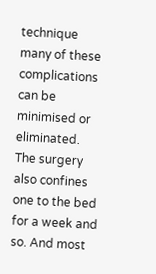technique many of these complications can be minimised or eliminated. The surgery also confines one to the bed for a week and so. And most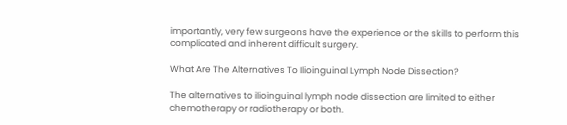importantly, very few surgeons have the experience or the skills to perform this complicated and inherent difficult surgery.

What Are The Alternatives To Ilioinguinal Lymph Node Dissection?

The alternatives to ilioinguinal lymph node dissection are limited to either chemotherapy or radiotherapy or both.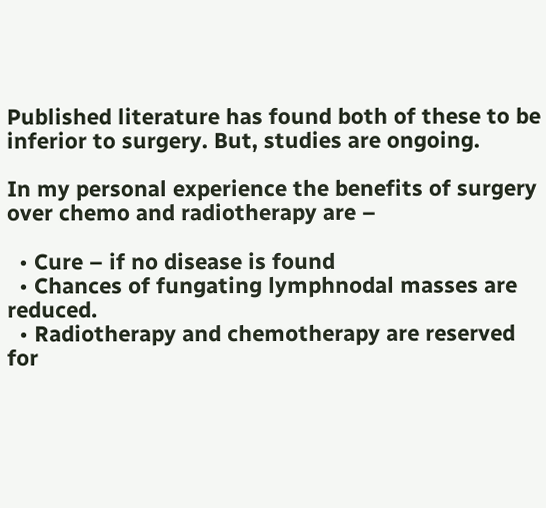Published literature has found both of these to be inferior to surgery. But, studies are ongoing.

In my personal experience the benefits of surgery over chemo and radiotherapy are –

  • Cure – if no disease is found
  • Chances of fungating lymphnodal masses are reduced.
  • Radiotherapy and chemotherapy are reserved for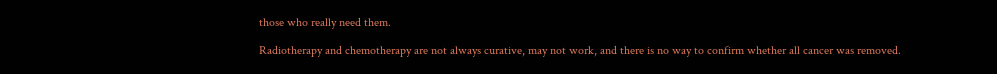those who really need them.

Radiotherapy and chemotherapy are not always curative, may not work, and there is no way to confirm whether all cancer was removed.